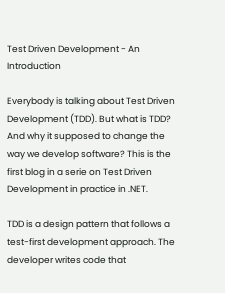Test Driven Development - An Introduction

Everybody is talking about Test Driven Development (TDD). But what is TDD? And why it supposed to change the way we develop software? This is the first blog in a serie on Test Driven Development in practice in .NET.

TDD is a design pattern that follows a test-first development approach. The developer writes code that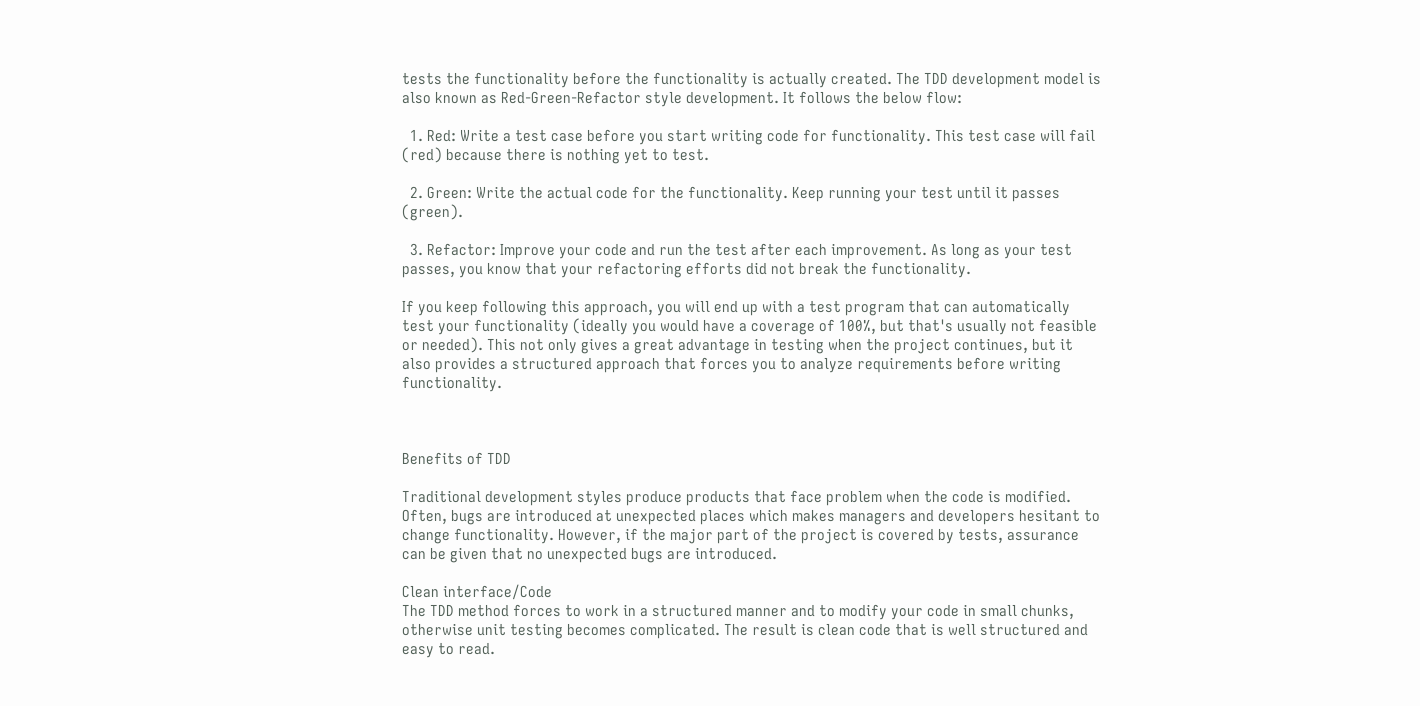tests the functionality before the functionality is actually created. The TDD development model is also known as Red-Green-Refactor style development. It follows the below flow:

  1. Red: Write a test case before you start writing code for functionality. This test case will fail (red) because there is nothing yet to test.

  2. Green: Write the actual code for the functionality. Keep running your test until it passes (green).

  3. Refactor: Improve your code and run the test after each improvement. As long as your test passes, you know that your refactoring efforts did not break the functionality.

If you keep following this approach, you will end up with a test program that can automatically test your functionality (ideally you would have a coverage of 100%, but that's usually not feasible or needed). This not only gives a great advantage in testing when the project continues, but it also provides a structured approach that forces you to analyze requirements before writing functionality.



Benefits of TDD

Traditional development styles produce products that face problem when the code is modified. Often, bugs are introduced at unexpected places which makes managers and developers hesitant to change functionality. However, if the major part of the project is covered by tests, assurance can be given that no unexpected bugs are introduced.

Clean interface/Code
The TDD method forces to work in a structured manner and to modify your code in small chunks, otherwise unit testing becomes complicated. The result is clean code that is well structured and easy to read.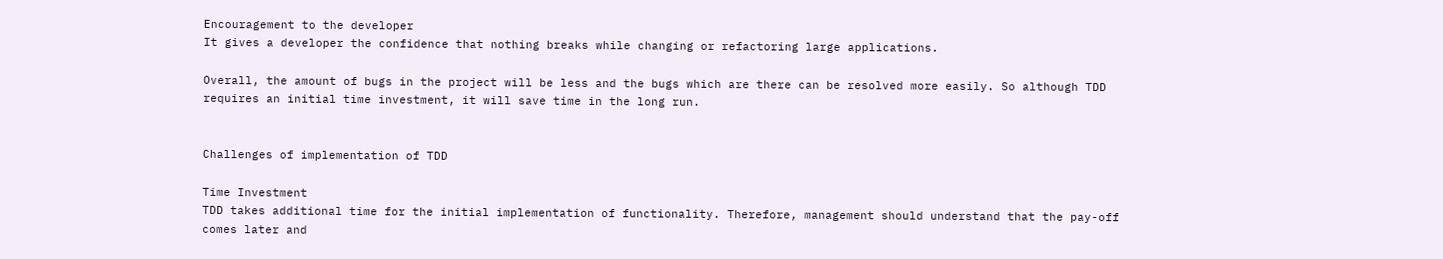Encouragement to the developer
It gives a developer the confidence that nothing breaks while changing or refactoring large applications.

Overall, the amount of bugs in the project will be less and the bugs which are there can be resolved more easily. So although TDD requires an initial time investment, it will save time in the long run.


Challenges of implementation of TDD

Time Investment
TDD takes additional time for the initial implementation of functionality. Therefore, management should understand that the pay-off comes later and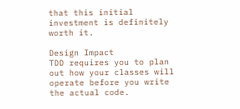that this initial investment is definitely worth it.

Design Impact
TDD requires you to plan out how your classes will operate before you write the actual code.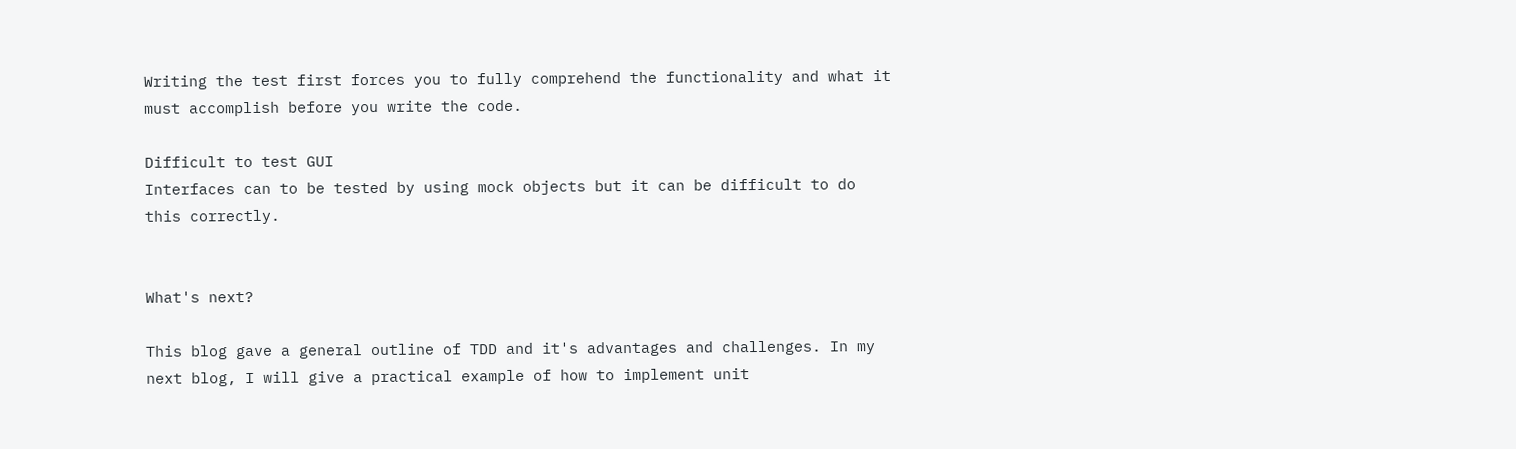Writing the test first forces you to fully comprehend the functionality and what it must accomplish before you write the code.

Difficult to test GUI
Interfaces can to be tested by using mock objects but it can be difficult to do this correctly.


What's next?

This blog gave a general outline of TDD and it's advantages and challenges. In my next blog, I will give a practical example of how to implement unit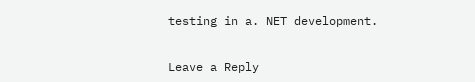testing in a. NET development.


Leave a Reply